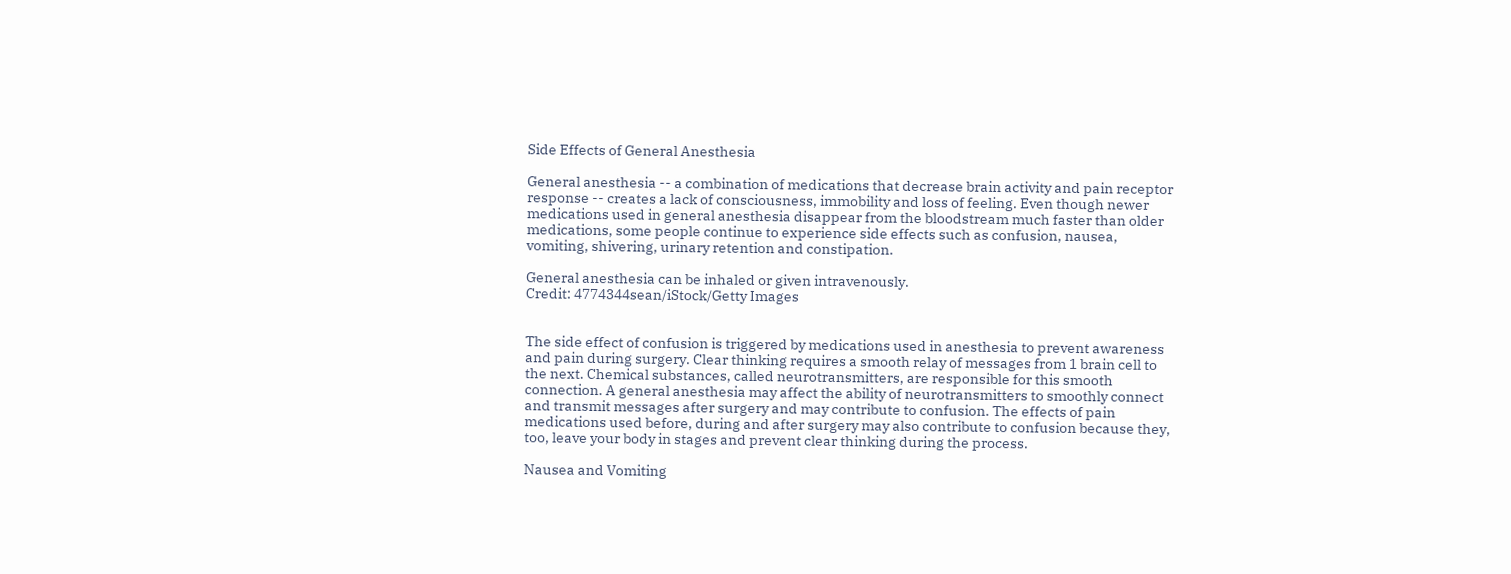Side Effects of General Anesthesia

General anesthesia -- a combination of medications that decrease brain activity and pain receptor response -- creates a lack of consciousness, immobility and loss of feeling. Even though newer medications used in general anesthesia disappear from the bloodstream much faster than older medications, some people continue to experience side effects such as confusion, nausea, vomiting, shivering, urinary retention and constipation.

General anesthesia can be inhaled or given intravenously.
Credit: 4774344sean/iStock/Getty Images


The side effect of confusion is triggered by medications used in anesthesia to prevent awareness and pain during surgery. Clear thinking requires a smooth relay of messages from 1 brain cell to the next. Chemical substances, called neurotransmitters, are responsible for this smooth connection. A general anesthesia may affect the ability of neurotransmitters to smoothly connect and transmit messages after surgery and may contribute to confusion. The effects of pain medications used before, during and after surgery may also contribute to confusion because they, too, leave your body in stages and prevent clear thinking during the process.

Nausea and Vomiting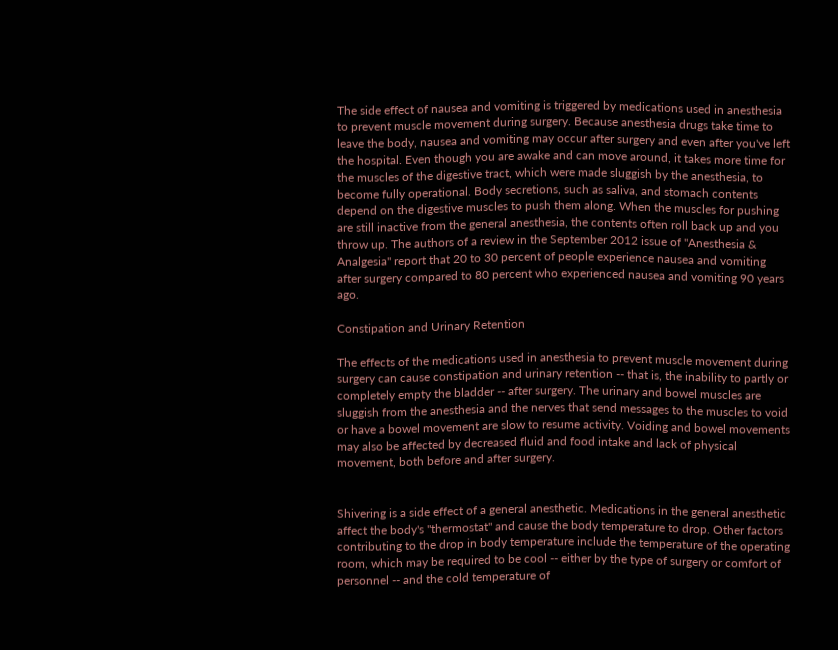The side effect of nausea and vomiting is triggered by medications used in anesthesia to prevent muscle movement during surgery. Because anesthesia drugs take time to leave the body, nausea and vomiting may occur after surgery and even after you've left the hospital. Even though you are awake and can move around, it takes more time for the muscles of the digestive tract, which were made sluggish by the anesthesia, to become fully operational. Body secretions, such as saliva, and stomach contents depend on the digestive muscles to push them along. When the muscles for pushing are still inactive from the general anesthesia, the contents often roll back up and you throw up. The authors of a review in the September 2012 issue of "Anesthesia & Analgesia" report that 20 to 30 percent of people experience nausea and vomiting after surgery compared to 80 percent who experienced nausea and vomiting 90 years ago.

Constipation and Urinary Retention

The effects of the medications used in anesthesia to prevent muscle movement during surgery can cause constipation and urinary retention -- that is, the inability to partly or completely empty the bladder -- after surgery. The urinary and bowel muscles are sluggish from the anesthesia and the nerves that send messages to the muscles to void or have a bowel movement are slow to resume activity. Voiding and bowel movements may also be affected by decreased fluid and food intake and lack of physical movement, both before and after surgery.


Shivering is a side effect of a general anesthetic. Medications in the general anesthetic affect the body's "thermostat" and cause the body temperature to drop. Other factors contributing to the drop in body temperature include the temperature of the operating room, which may be required to be cool -- either by the type of surgery or comfort of personnel -- and the cold temperature of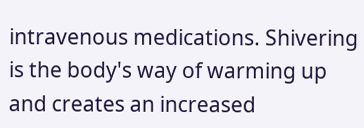intravenous medications. Shivering is the body's way of warming up and creates an increased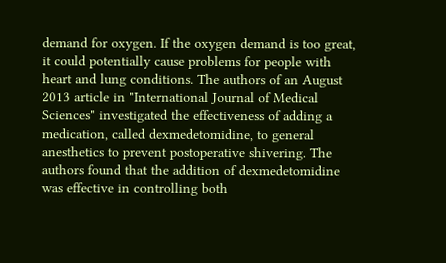demand for oxygen. If the oxygen demand is too great, it could potentially cause problems for people with heart and lung conditions. The authors of an August 2013 article in "International Journal of Medical Sciences" investigated the effectiveness of adding a medication, called dexmedetomidine, to general anesthetics to prevent postoperative shivering. The authors found that the addition of dexmedetomidine was effective in controlling both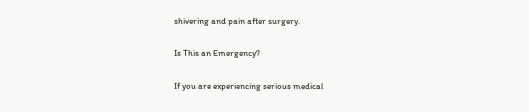shivering and pain after surgery.

Is This an Emergency?

If you are experiencing serious medical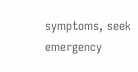symptoms, seek emergency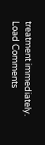treatment immediately.
Load Comments